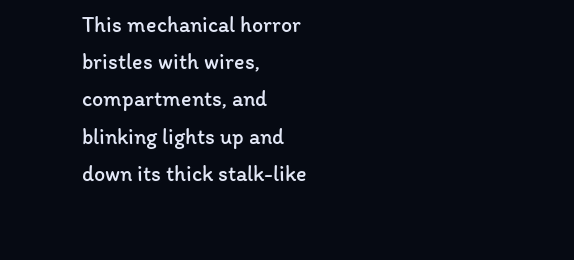This mechanical horror bristles with wires, compartments, and blinking lights up and down its thick stalk-like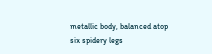metallic body, balanced atop six spidery legs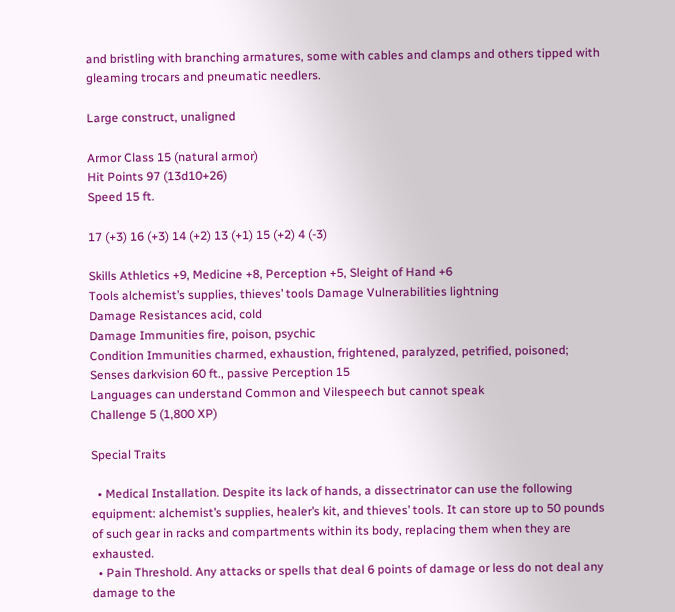and bristling with branching armatures, some with cables and clamps and others tipped with gleaming trocars and pneumatic needlers.

Large construct, unaligned

Armor Class 15 (natural armor)
Hit Points 97 (13d10+26)
Speed 15 ft.

17 (+3) 16 (+3) 14 (+2) 13 (+1) 15 (+2) 4 (-3)

Skills Athletics +9, Medicine +8, Perception +5, Sleight of Hand +6
Tools alchemist’s supplies, thieves’ tools Damage Vulnerabilities lightning
Damage Resistances acid, cold
Damage Immunities fire, poison, psychic
Condition Immunities charmed, exhaustion, frightened, paralyzed, petrified, poisoned; Senses darkvision 60 ft., passive Perception 15
Languages can understand Common and Vilespeech but cannot speak
Challenge 5 (1,800 XP)

Special Traits

  • Medical Installation. Despite its lack of hands, a dissectrinator can use the following equipment: alchemist’s supplies, healer’s kit, and thieves’ tools. It can store up to 50 pounds of such gear in racks and compartments within its body, replacing them when they are exhausted.
  • Pain Threshold. Any attacks or spells that deal 6 points of damage or less do not deal any damage to the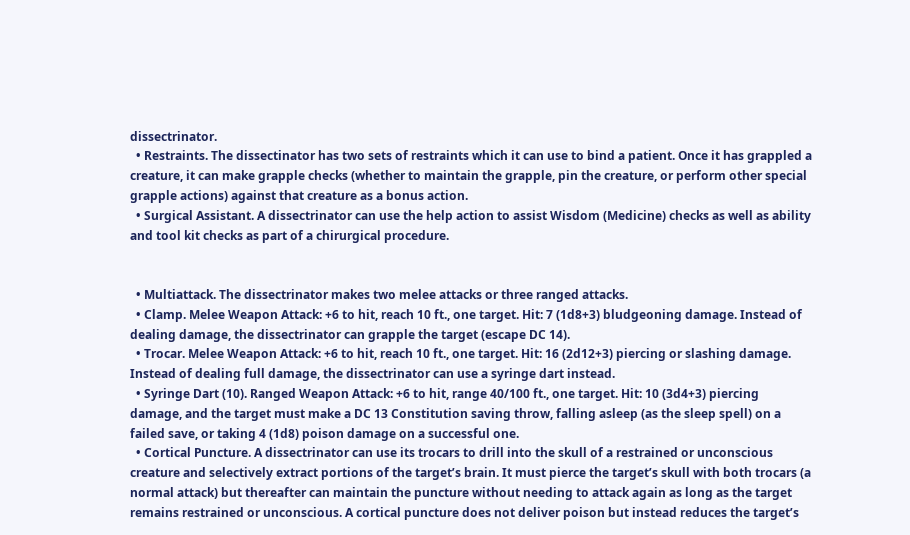dissectrinator.
  • Restraints. The dissectinator has two sets of restraints which it can use to bind a patient. Once it has grappled a creature, it can make grapple checks (whether to maintain the grapple, pin the creature, or perform other special grapple actions) against that creature as a bonus action.
  • Surgical Assistant. A dissectrinator can use the help action to assist Wisdom (Medicine) checks as well as ability and tool kit checks as part of a chirurgical procedure.


  • Multiattack. The dissectrinator makes two melee attacks or three ranged attacks.
  • Clamp. Melee Weapon Attack: +6 to hit, reach 10 ft., one target. Hit: 7 (1d8+3) bludgeoning damage. Instead of dealing damage, the dissectrinator can grapple the target (escape DC 14).
  • Trocar. Melee Weapon Attack: +6 to hit, reach 10 ft., one target. Hit: 16 (2d12+3) piercing or slashing damage. Instead of dealing full damage, the dissectrinator can use a syringe dart instead.
  • Syringe Dart (10). Ranged Weapon Attack: +6 to hit, range 40/100 ft., one target. Hit: 10 (3d4+3) piercing damage, and the target must make a DC 13 Constitution saving throw, falling asleep (as the sleep spell) on a failed save, or taking 4 (1d8) poison damage on a successful one.
  • Cortical Puncture. A dissectrinator can use its trocars to drill into the skull of a restrained or unconscious creature and selectively extract portions of the target’s brain. It must pierce the target’s skull with both trocars (a normal attack) but thereafter can maintain the puncture without needing to attack again as long as the target remains restrained or unconscious. A cortical puncture does not deliver poison but instead reduces the target’s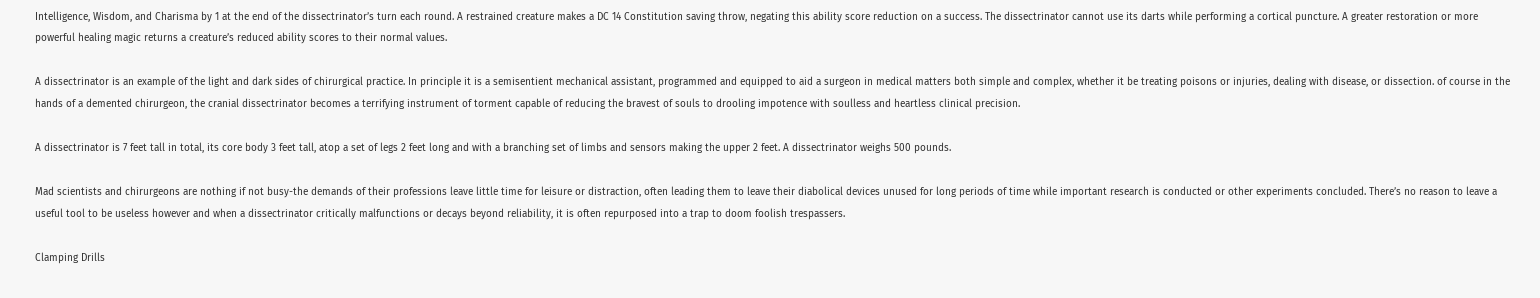Intelligence, Wisdom, and Charisma by 1 at the end of the dissectrinator’s turn each round. A restrained creature makes a DC 14 Constitution saving throw, negating this ability score reduction on a success. The dissectrinator cannot use its darts while performing a cortical puncture. A greater restoration or more powerful healing magic returns a creature’s reduced ability scores to their normal values.

A dissectrinator is an example of the light and dark sides of chirurgical practice. In principle it is a semisentient mechanical assistant, programmed and equipped to aid a surgeon in medical matters both simple and complex, whether it be treating poisons or injuries, dealing with disease, or dissection. of course in the hands of a demented chirurgeon, the cranial dissectrinator becomes a terrifying instrument of torment capable of reducing the bravest of souls to drooling impotence with soulless and heartless clinical precision.

A dissectrinator is 7 feet tall in total, its core body 3 feet tall, atop a set of legs 2 feet long and with a branching set of limbs and sensors making the upper 2 feet. A dissectrinator weighs 500 pounds.

Mad scientists and chirurgeons are nothing if not busy-the demands of their professions leave little time for leisure or distraction, often leading them to leave their diabolical devices unused for long periods of time while important research is conducted or other experiments concluded. There’s no reason to leave a useful tool to be useless however and when a dissectrinator critically malfunctions or decays beyond reliability, it is often repurposed into a trap to doom foolish trespassers.

Clamping Drills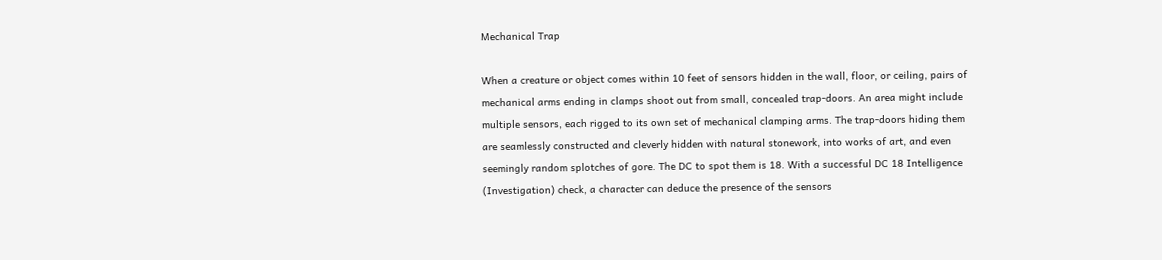Mechanical Trap

When a creature or object comes within 10 feet of sensors hidden in the wall, floor, or ceiling, pairs of mechanical arms ending in clamps shoot out from small, concealed trap-doors. An area might include multiple sensors, each rigged to its own set of mechanical clamping arms. The trap-doors hiding them are seamlessly constructed and cleverly hidden with natural stonework, into works of art, and even seemingly random splotches of gore. The DC to spot them is 18. With a successful DC 18 Intelligence (Investigation) check, a character can deduce the presence of the sensors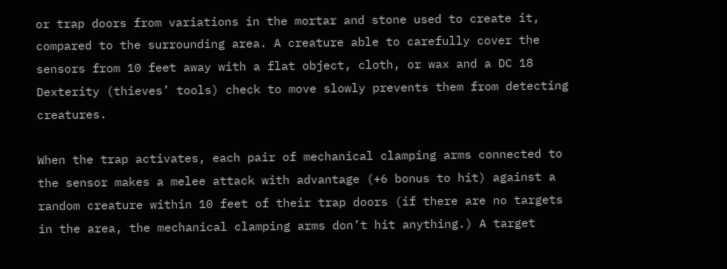or trap doors from variations in the mortar and stone used to create it, compared to the surrounding area. A creature able to carefully cover the sensors from 10 feet away with a flat object, cloth, or wax and a DC 18 Dexterity (thieves’ tools) check to move slowly prevents them from detecting creatures.

When the trap activates, each pair of mechanical clamping arms connected to the sensor makes a melee attack with advantage (+6 bonus to hit) against a random creature within 10 feet of their trap doors (if there are no targets in the area, the mechanical clamping arms don’t hit anything.) A target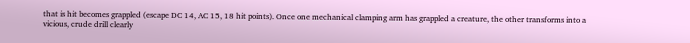that is hit becomes grappled (escape DC 14, AC 15, 18 hit points). Once one mechanical clamping arm has grappled a creature, the other transforms into a vicious, crude drill clearly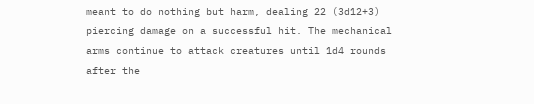meant to do nothing but harm, dealing 22 (3d12+3) piercing damage on a successful hit. The mechanical arms continue to attack creatures until 1d4 rounds after the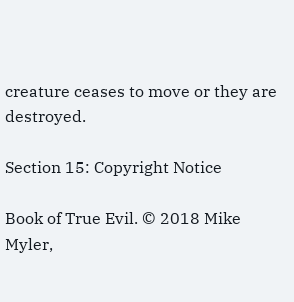creature ceases to move or they are destroyed.

Section 15: Copyright Notice

Book of True Evil. © 2018 Mike Myler,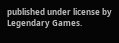published under license by Legendary Games.